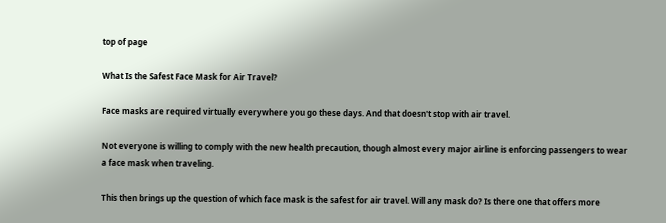top of page

What Is the Safest Face Mask for Air Travel?

Face masks are required virtually everywhere you go these days. And that doesn't stop with air travel.

Not everyone is willing to comply with the new health precaution, though almost every major airline is enforcing passengers to wear a face mask when traveling.

This then brings up the question of which face mask is the safest for air travel. Will any mask do? Is there one that offers more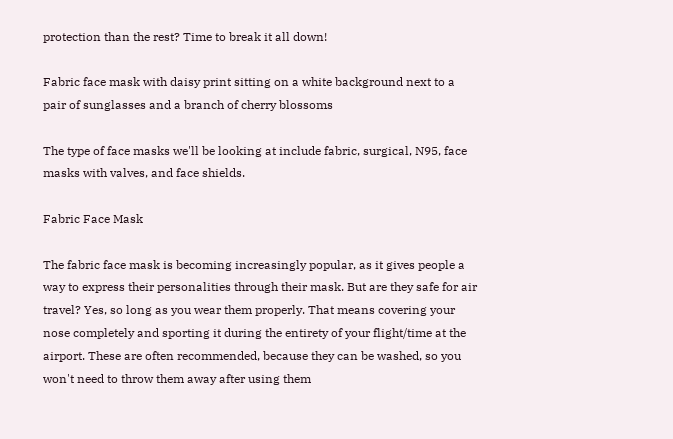protection than the rest? Time to break it all down!

Fabric face mask with daisy print sitting on a white background next to a pair of sunglasses and a branch of cherry blossoms

The type of face masks we'll be looking at include fabric, surgical, N95, face masks with valves, and face shields.

Fabric Face Mask

The fabric face mask is becoming increasingly popular, as it gives people a way to express their personalities through their mask. But are they safe for air travel? Yes, so long as you wear them properly. That means covering your nose completely and sporting it during the entirety of your flight/time at the airport. These are often recommended, because they can be washed, so you won't need to throw them away after using them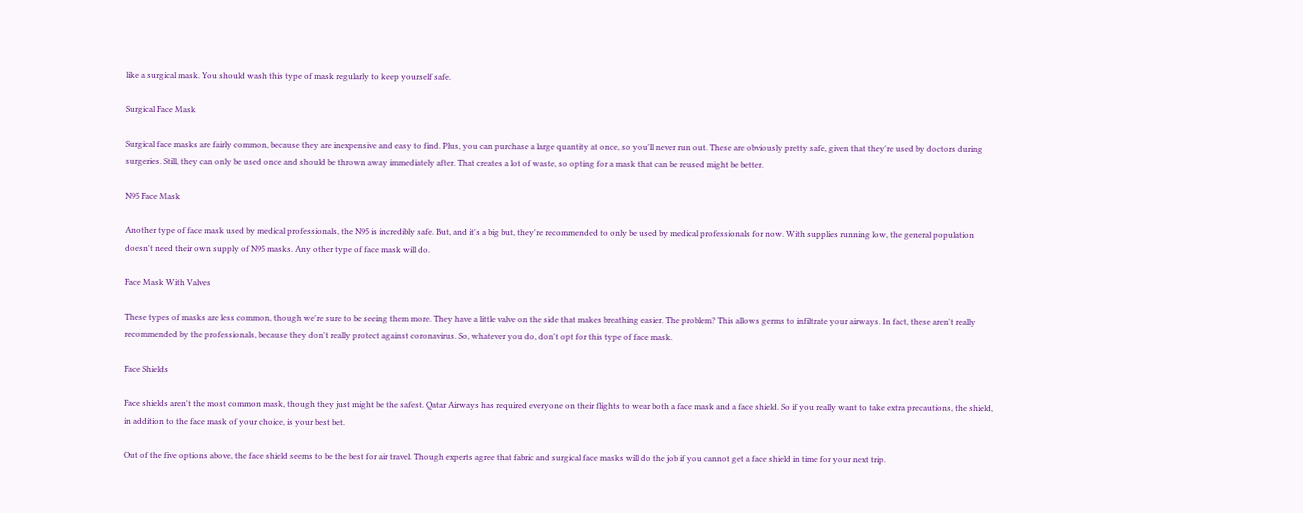like a surgical mask. You should wash this type of mask regularly to keep yourself safe.

Surgical Face Mask

Surgical face masks are fairly common, because they are inexpensive and easy to find. Plus, you can purchase a large quantity at once, so you'll never run out. These are obviously pretty safe, given that they're used by doctors during surgeries. Still, they can only be used once and should be thrown away immediately after. That creates a lot of waste, so opting for a mask that can be reused might be better.

N95 Face Mask

Another type of face mask used by medical professionals, the N95 is incredibly safe. But, and it's a big but, they're recommended to only be used by medical professionals for now. With supplies running low, the general population doesn't need their own supply of N95 masks. Any other type of face mask will do.

Face Mask With Valves

These types of masks are less common, though we're sure to be seeing them more. They have a little valve on the side that makes breathing easier. The problem? This allows germs to infiltrate your airways. In fact, these aren't really recommended by the professionals, because they don't really protect against coronavirus. So, whatever you do, don't opt for this type of face mask.

Face Shields

Face shields aren't the most common mask, though they just might be the safest. Qatar Airways has required everyone on their flights to wear both a face mask and a face shield. So if you really want to take extra precautions, the shield, in addition to the face mask of your choice, is your best bet.

Out of the five options above, the face shield seems to be the best for air travel. Though experts agree that fabric and surgical face masks will do the job if you cannot get a face shield in time for your next trip.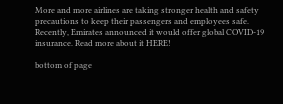More and more airlines are taking stronger health and safety precautions to keep their passengers and employees safe. Recently, Emirates announced it would offer global COVID-19 insurance. Read more about it HERE!

bottom of page